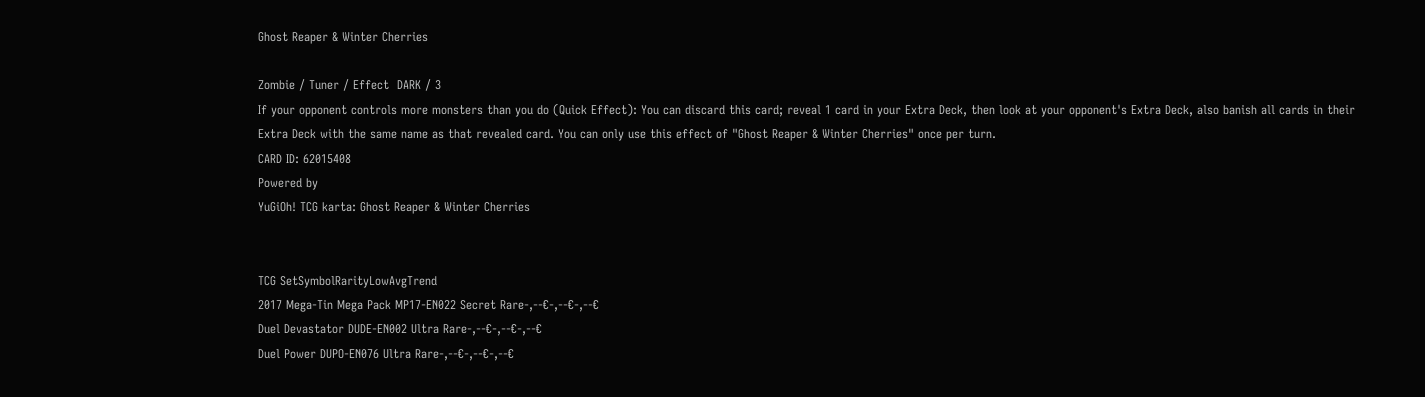Ghost Reaper & Winter Cherries

Zombie / Tuner / Effect  DARK / 3
If your opponent controls more monsters than you do (Quick Effect): You can discard this card; reveal 1 card in your Extra Deck, then look at your opponent's Extra Deck, also banish all cards in their Extra Deck with the same name as that revealed card. You can only use this effect of "Ghost Reaper & Winter Cherries" once per turn.
CARD ID: 62015408
Powered by
YuGiOh! TCG karta: Ghost Reaper & Winter Cherries


TCG SetSymbolRarityLowAvgTrend
2017 Mega-Tin Mega Pack MP17-EN022 Secret Rare-,--€-,--€-,--€
Duel Devastator DUDE-EN002 Ultra Rare-,--€-,--€-,--€
Duel Power DUPO-EN076 Ultra Rare-,--€-,--€-,--€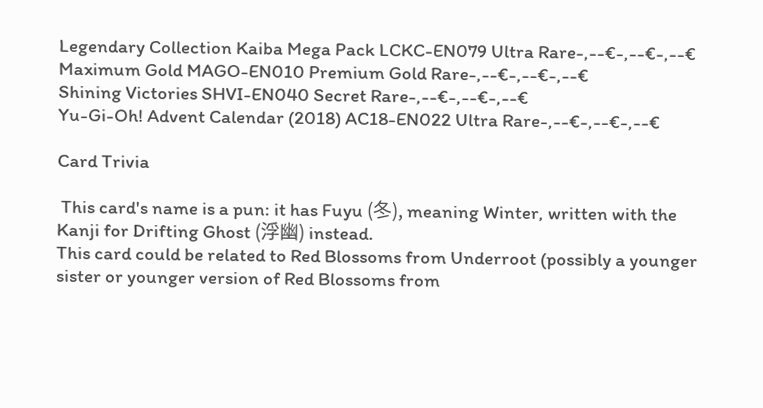Legendary Collection Kaiba Mega Pack LCKC-EN079 Ultra Rare-,--€-,--€-,--€
Maximum Gold MAGO-EN010 Premium Gold Rare-,--€-,--€-,--€
Shining Victories SHVI-EN040 Secret Rare-,--€-,--€-,--€
Yu-Gi-Oh! Advent Calendar (2018) AC18-EN022 Ultra Rare-,--€-,--€-,--€

Card Trivia

 This card's name is a pun: it has Fuyu (冬), meaning Winter, written with the Kanji for Drifting Ghost (浮幽) instead.
This card could be related to Red Blossoms from Underroot (possibly a younger sister or younger version of Red Blossoms from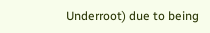Underroot) due to being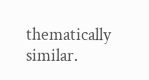thematically similar.